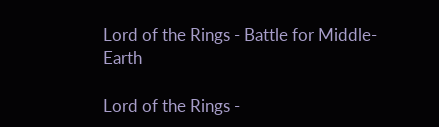Lord of the Rings - Battle for Middle-Earth

Lord of the Rings -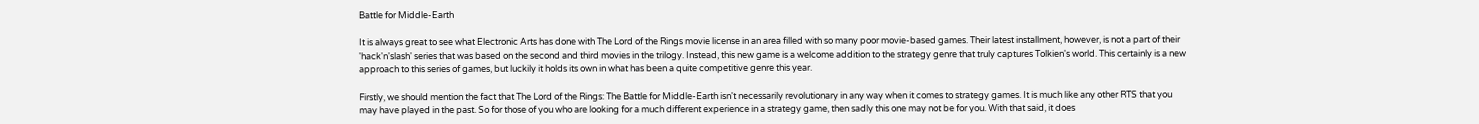Battle for Middle-Earth

It is always great to see what Electronic Arts has done with The Lord of the Rings movie license in an area filled with so many poor movie-based games. Their latest installment, however, is not a part of their 'hack'n'slash' series that was based on the second and third movies in the trilogy. Instead, this new game is a welcome addition to the strategy genre that truly captures Tolkien's world. This certainly is a new approach to this series of games, but luckily it holds its own in what has been a quite competitive genre this year.

Firstly, we should mention the fact that The Lord of the Rings: The Battle for Middle-Earth isn't necessarily revolutionary in any way when it comes to strategy games. It is much like any other RTS that you may have played in the past. So for those of you who are looking for a much different experience in a strategy game, then sadly this one may not be for you. With that said, it does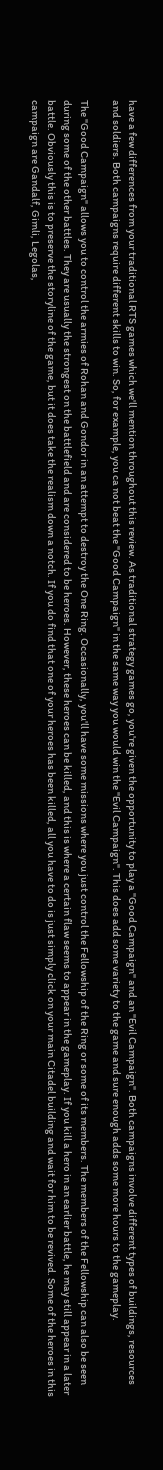have a few differences from your traditional RTS games which we'll mention throughout this review. As traditional strategy games go, you're given the opportunity to play a "Good Campaign" and an "Evil Campaign". Both campaigns involve different types of buildings, resources and soldiers. Both campaigns require different skills to win. So, for example, you ca not beat the "Good Campaign" in the same way you would win the "Evil Campaign". This does add some variety to the game and sure enough adds some more hours to the gameplay.

The "Good Campaign" allows you to control the armies of Rohan and Gondor in an attempt to destroy the One Ring. Occasionally, you'll have some missions where you just control the Fellowship of the Ring or some of its members. The members of the Fellowship can also be seen during some of the other battles. They are usually the strongest on the battlefield and are considered to be heroes. However, these heroes can be killed, and this is where a certain flaw seems to appear in the gameplay. If you kill a hero in an earlier battle, he may still appear in a later battle. Obviously this is to preserve the storyline of the game, but it does take the realism down a notch. If you do find that one of your heroes has been killed, all you have to do is just simply click on your main Citadel building and wait for him to be revived. Some of the heroes in this campaign are Gandalf, Gimli, Legolas,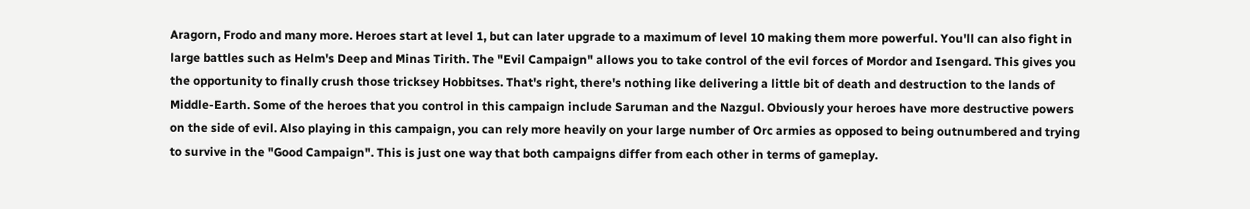Aragorn, Frodo and many more. Heroes start at level 1, but can later upgrade to a maximum of level 10 making them more powerful. You'll can also fight in large battles such as Helm's Deep and Minas Tirith. The "Evil Campaign" allows you to take control of the evil forces of Mordor and Isengard. This gives you the opportunity to finally crush those tricksey Hobbitses. That's right, there's nothing like delivering a little bit of death and destruction to the lands of Middle-Earth. Some of the heroes that you control in this campaign include Saruman and the Nazgul. Obviously your heroes have more destructive powers on the side of evil. Also playing in this campaign, you can rely more heavily on your large number of Orc armies as opposed to being outnumbered and trying to survive in the "Good Campaign". This is just one way that both campaigns differ from each other in terms of gameplay.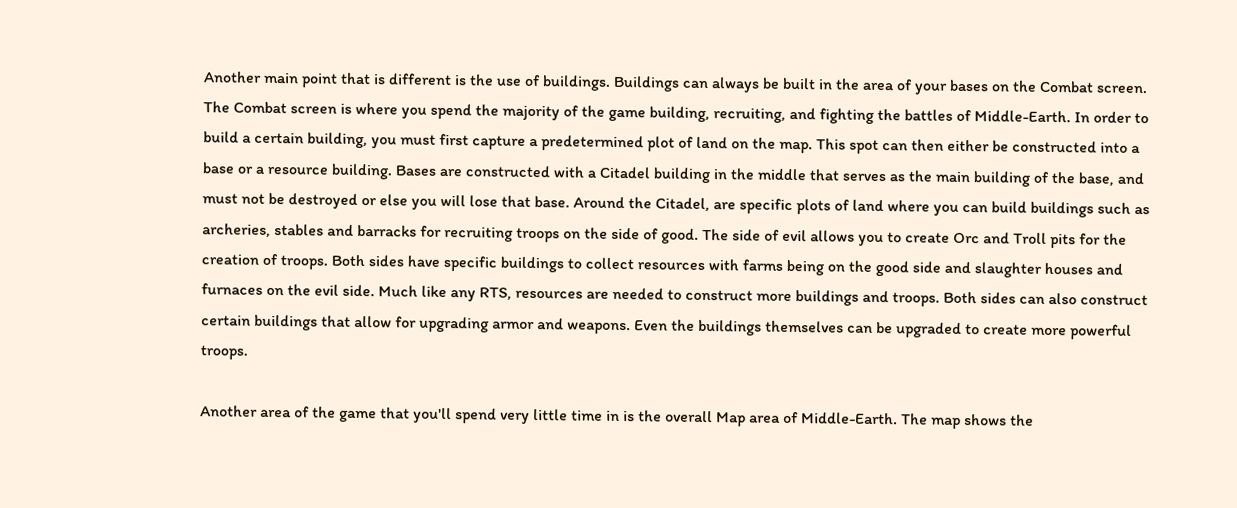Another main point that is different is the use of buildings. Buildings can always be built in the area of your bases on the Combat screen. The Combat screen is where you spend the majority of the game building, recruiting, and fighting the battles of Middle-Earth. In order to build a certain building, you must first capture a predetermined plot of land on the map. This spot can then either be constructed into a base or a resource building. Bases are constructed with a Citadel building in the middle that serves as the main building of the base, and must not be destroyed or else you will lose that base. Around the Citadel, are specific plots of land where you can build buildings such as archeries, stables and barracks for recruiting troops on the side of good. The side of evil allows you to create Orc and Troll pits for the creation of troops. Both sides have specific buildings to collect resources with farms being on the good side and slaughter houses and furnaces on the evil side. Much like any RTS, resources are needed to construct more buildings and troops. Both sides can also construct certain buildings that allow for upgrading armor and weapons. Even the buildings themselves can be upgraded to create more powerful troops.

Another area of the game that you'll spend very little time in is the overall Map area of Middle-Earth. The map shows the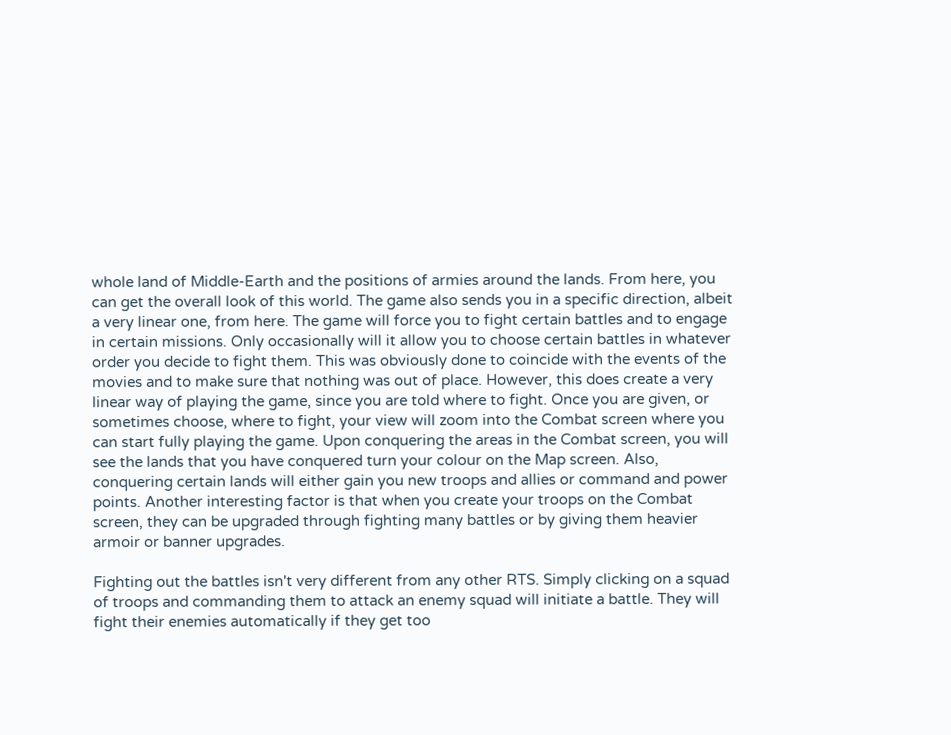whole land of Middle-Earth and the positions of armies around the lands. From here, you can get the overall look of this world. The game also sends you in a specific direction, albeit a very linear one, from here. The game will force you to fight certain battles and to engage in certain missions. Only occasionally will it allow you to choose certain battles in whatever order you decide to fight them. This was obviously done to coincide with the events of the movies and to make sure that nothing was out of place. However, this does create a very linear way of playing the game, since you are told where to fight. Once you are given, or sometimes choose, where to fight, your view will zoom into the Combat screen where you can start fully playing the game. Upon conquering the areas in the Combat screen, you will see the lands that you have conquered turn your colour on the Map screen. Also, conquering certain lands will either gain you new troops and allies or command and power points. Another interesting factor is that when you create your troops on the Combat screen, they can be upgraded through fighting many battles or by giving them heavier armoir or banner upgrades.

Fighting out the battles isn't very different from any other RTS. Simply clicking on a squad of troops and commanding them to attack an enemy squad will initiate a battle. They will fight their enemies automatically if they get too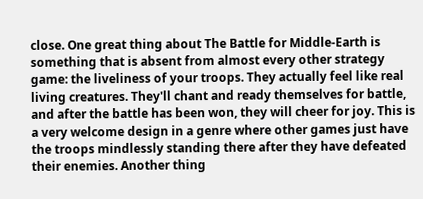close. One great thing about The Battle for Middle-Earth is something that is absent from almost every other strategy game: the liveliness of your troops. They actually feel like real living creatures. They'll chant and ready themselves for battle, and after the battle has been won, they will cheer for joy. This is a very welcome design in a genre where other games just have the troops mindlessly standing there after they have defeated their enemies. Another thing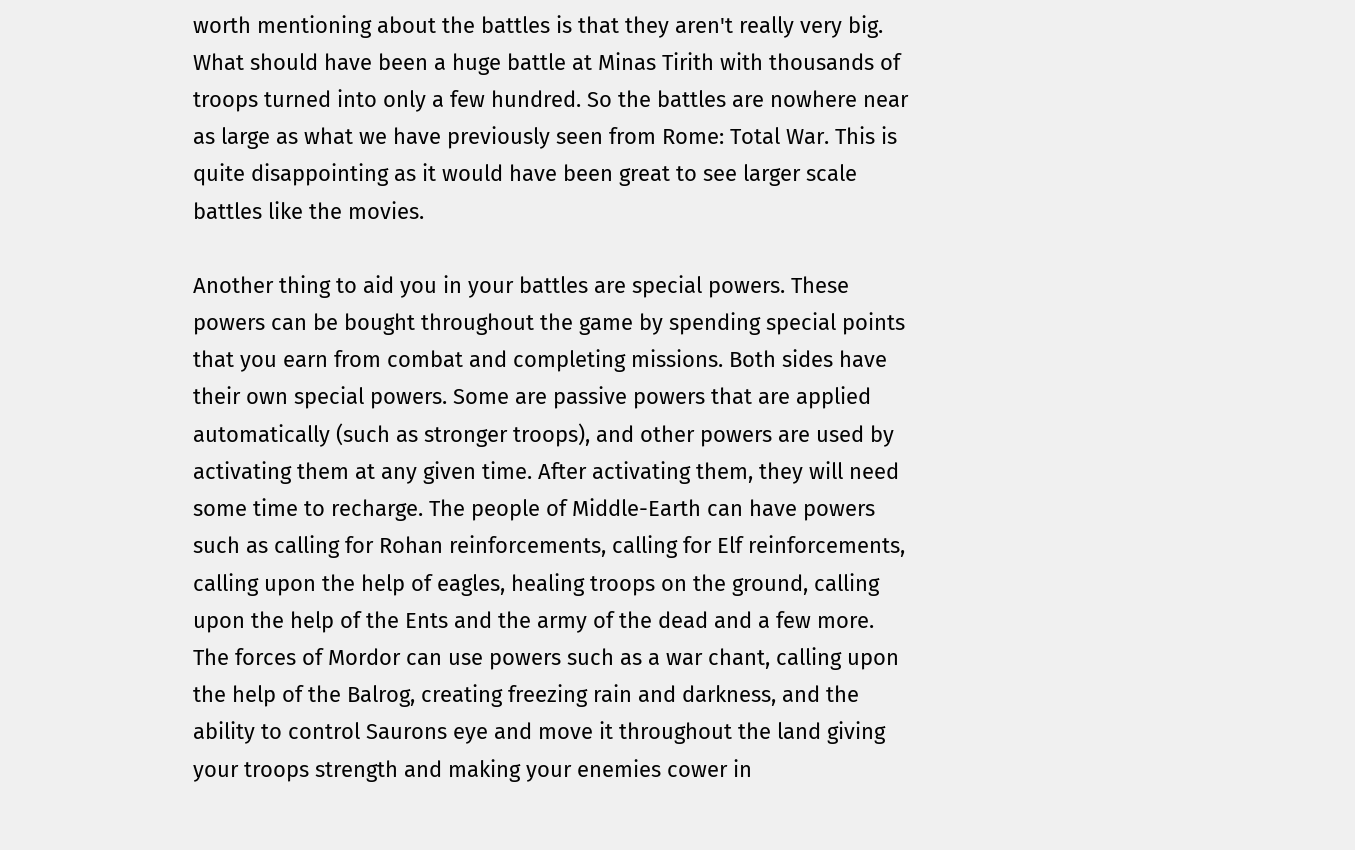worth mentioning about the battles is that they aren't really very big. What should have been a huge battle at Minas Tirith with thousands of troops turned into only a few hundred. So the battles are nowhere near as large as what we have previously seen from Rome: Total War. This is quite disappointing as it would have been great to see larger scale battles like the movies.

Another thing to aid you in your battles are special powers. These powers can be bought throughout the game by spending special points that you earn from combat and completing missions. Both sides have their own special powers. Some are passive powers that are applied automatically (such as stronger troops), and other powers are used by activating them at any given time. After activating them, they will need some time to recharge. The people of Middle-Earth can have powers such as calling for Rohan reinforcements, calling for Elf reinforcements, calling upon the help of eagles, healing troops on the ground, calling upon the help of the Ents and the army of the dead and a few more. The forces of Mordor can use powers such as a war chant, calling upon the help of the Balrog, creating freezing rain and darkness, and the ability to control Saurons eye and move it throughout the land giving your troops strength and making your enemies cower in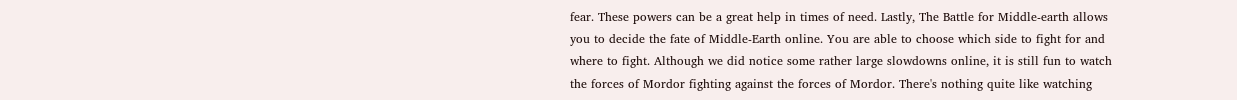fear. These powers can be a great help in times of need. Lastly, The Battle for Middle-earth allows you to decide the fate of Middle-Earth online. You are able to choose which side to fight for and where to fight. Although we did notice some rather large slowdowns online, it is still fun to watch the forces of Mordor fighting against the forces of Mordor. There's nothing quite like watching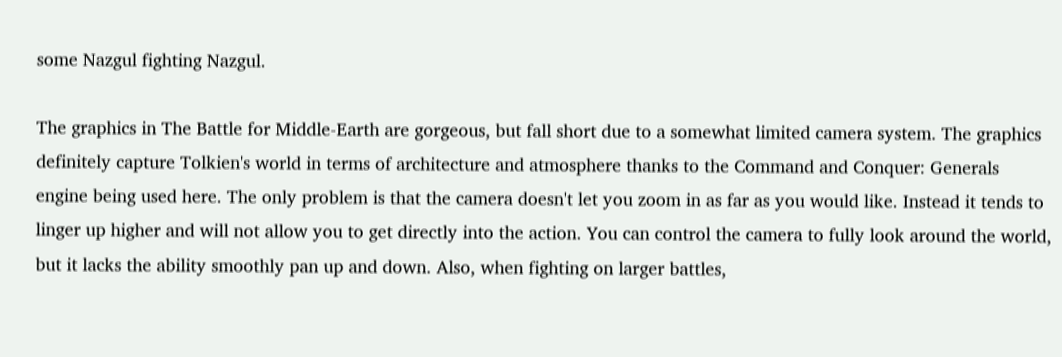some Nazgul fighting Nazgul.

The graphics in The Battle for Middle-Earth are gorgeous, but fall short due to a somewhat limited camera system. The graphics definitely capture Tolkien's world in terms of architecture and atmosphere thanks to the Command and Conquer: Generals engine being used here. The only problem is that the camera doesn't let you zoom in as far as you would like. Instead it tends to linger up higher and will not allow you to get directly into the action. You can control the camera to fully look around the world, but it lacks the ability smoothly pan up and down. Also, when fighting on larger battles,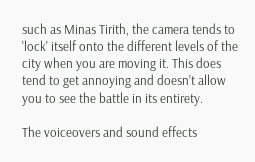such as Minas Tirith, the camera tends to 'lock' itself onto the different levels of the city when you are moving it. This does tend to get annoying and doesn't allow you to see the battle in its entirety.

The voiceovers and sound effects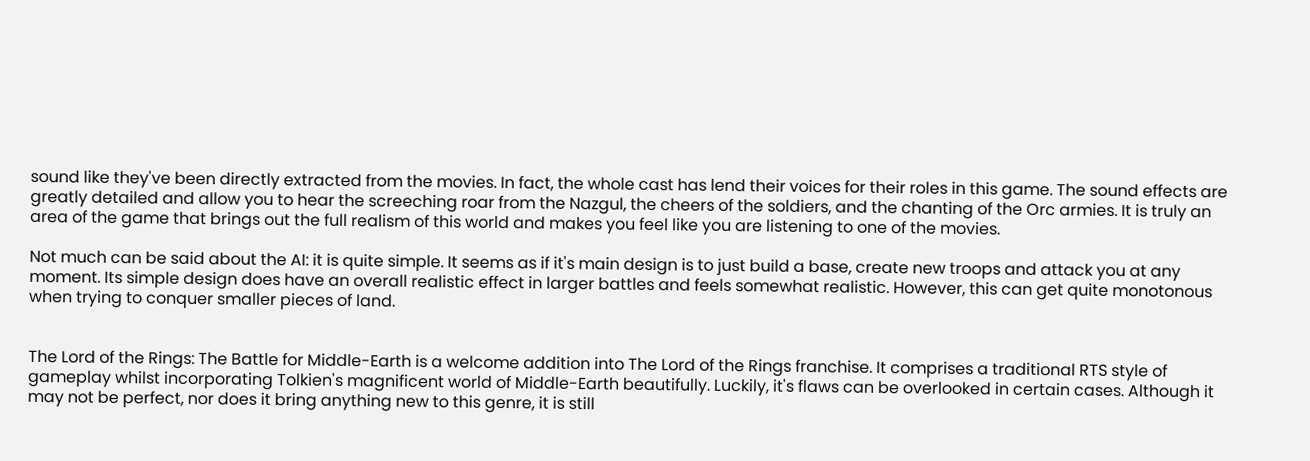sound like they've been directly extracted from the movies. In fact, the whole cast has lend their voices for their roles in this game. The sound effects are greatly detailed and allow you to hear the screeching roar from the Nazgul, the cheers of the soldiers, and the chanting of the Orc armies. It is truly an area of the game that brings out the full realism of this world and makes you feel like you are listening to one of the movies.

Not much can be said about the AI: it is quite simple. It seems as if it's main design is to just build a base, create new troops and attack you at any moment. Its simple design does have an overall realistic effect in larger battles and feels somewhat realistic. However, this can get quite monotonous when trying to conquer smaller pieces of land.


The Lord of the Rings: The Battle for Middle-Earth is a welcome addition into The Lord of the Rings franchise. It comprises a traditional RTS style of gameplay whilst incorporating Tolkien's magnificent world of Middle-Earth beautifully. Luckily, it's flaws can be overlooked in certain cases. Although it may not be perfect, nor does it bring anything new to this genre, it is still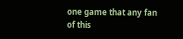one game that any fan of this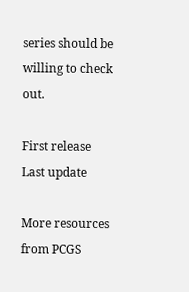series should be willing to check out.

First release
Last update

More resources from PCGS